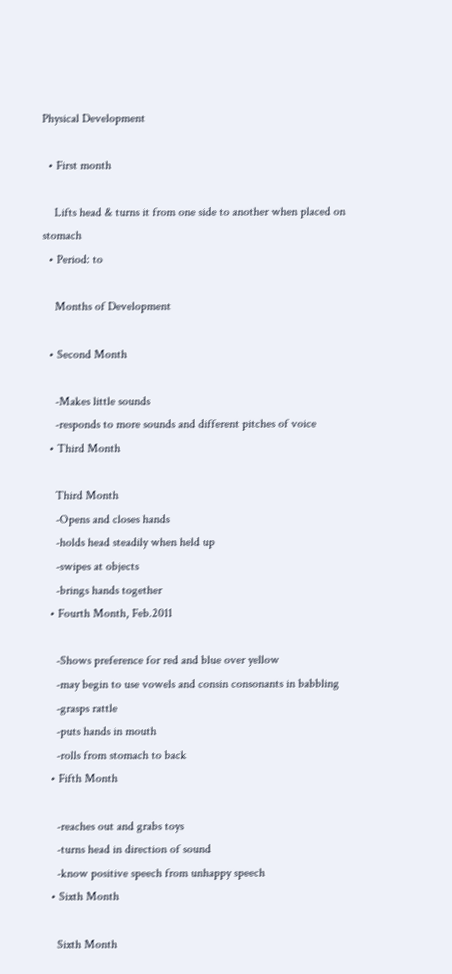Physical Development

  • First month

    Lifts head & turns it from one side to another when placed on stomach
  • Period: to

    Months of Development

  • Second Month

    -Makes little sounds
    -responds to more sounds and different pitches of voice
  • Third Month

    Third Month
    -Opens and closes hands
    -holds head steadily when held up
    -swipes at objects
    -brings hands together
  • Fourth Month, Feb.2011

    -Shows preference for red and blue over yellow
    -may begin to use vowels and consin consonants in babbling
    -grasps rattle
    -puts hands in mouth
    -rolls from stomach to back
  • Fifth Month

    -reaches out and grabs toys
    -turns head in direction of sound
    -know positive speech from unhappy speech
  • Sixth Month

    Sixth Month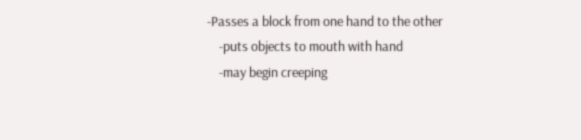-Passes a block from one hand to the other
    -puts objects to mouth with hand
    -may begin creeping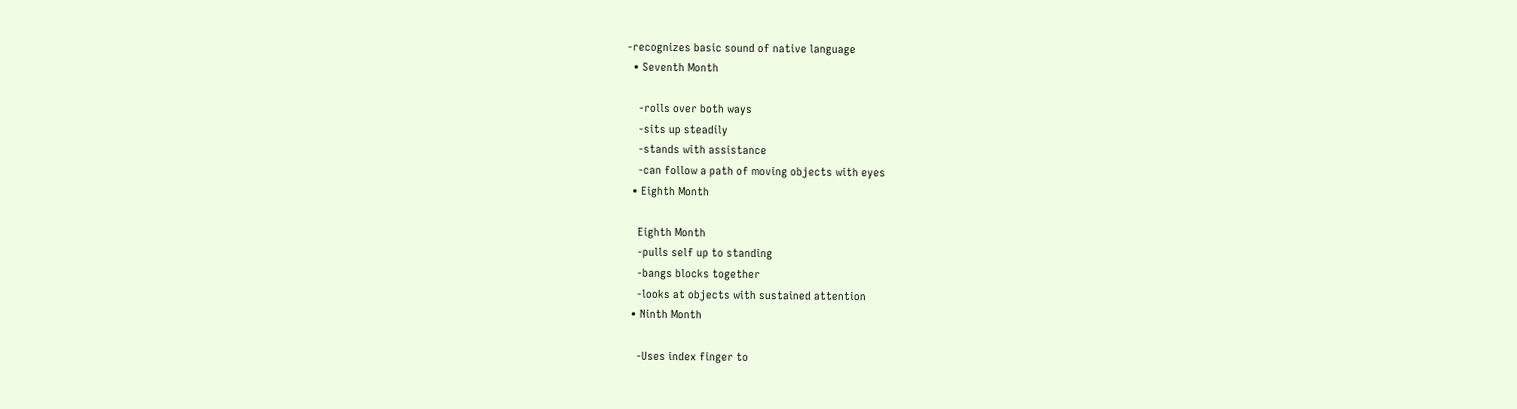-recognizes basic sound of native language
  • Seventh Month

    -rolls over both ways
    -sits up steadily
    -stands with assistance
    -can follow a path of moving objects with eyes
  • Eighth Month

    Eighth Month
    -pulls self up to standing
    -bangs blocks together
    -looks at objects with sustained attention
  • Ninth Month

    -Uses index finger to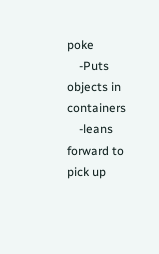poke
    -Puts objects in containers
    -leans forward to pick up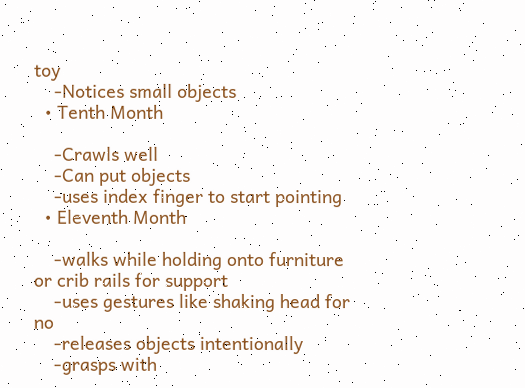toy
    -Notices small objects
  • Tenth Month

    -Crawls well
    -Can put objects
    -uses index finger to start pointing
  • Eleventh Month

    -walks while holding onto furniture or crib rails for support
    -uses gestures like shaking head for no
    -releases objects intentionally
    -grasps with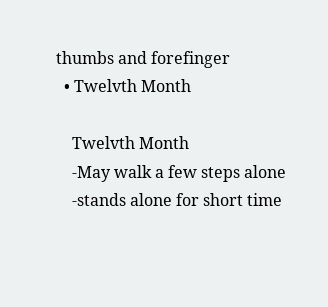thumbs and forefinger
  • Twelvth Month

    Twelvth Month
    -May walk a few steps alone
    -stands alone for short time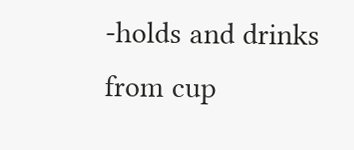-holds and drinks from cup